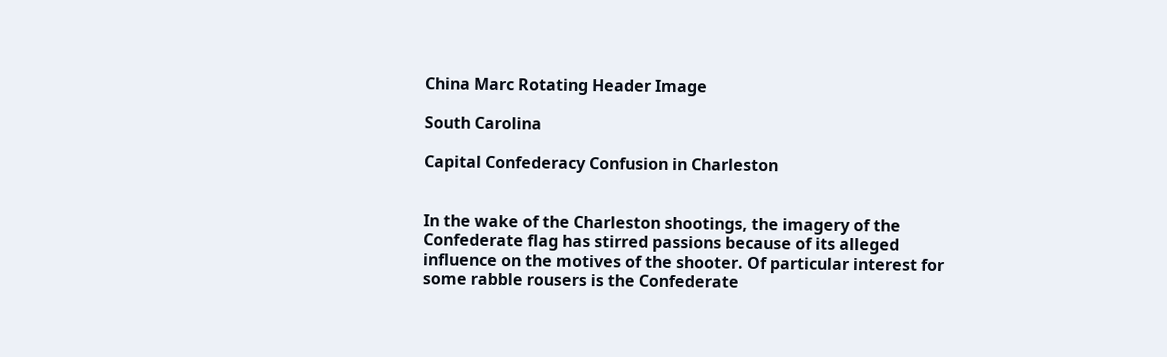China Marc Rotating Header Image

South Carolina

Capital Confederacy Confusion in Charleston


In the wake of the Charleston shootings, the imagery of the Confederate flag has stirred passions because of its alleged influence on the motives of the shooter. Of particular interest for some rabble rousers is the Confederate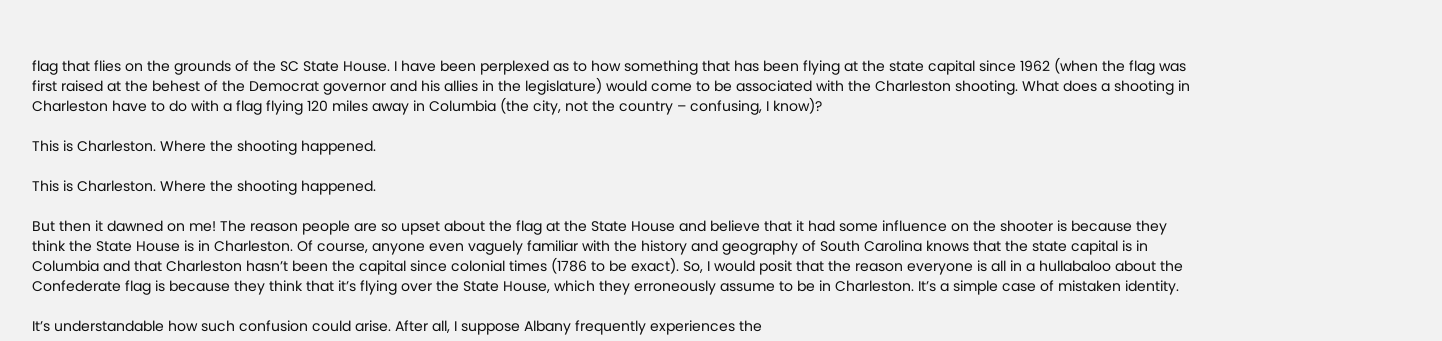flag that flies on the grounds of the SC State House. I have been perplexed as to how something that has been flying at the state capital since 1962 (when the flag was first raised at the behest of the Democrat governor and his allies in the legislature) would come to be associated with the Charleston shooting. What does a shooting in Charleston have to do with a flag flying 120 miles away in Columbia (the city, not the country – confusing, I know)?

This is Charleston. Where the shooting happened.

This is Charleston. Where the shooting happened.

But then it dawned on me! The reason people are so upset about the flag at the State House and believe that it had some influence on the shooter is because they think the State House is in Charleston. Of course, anyone even vaguely familiar with the history and geography of South Carolina knows that the state capital is in Columbia and that Charleston hasn’t been the capital since colonial times (1786 to be exact). So, I would posit that the reason everyone is all in a hullabaloo about the Confederate flag is because they think that it’s flying over the State House, which they erroneously assume to be in Charleston. It’s a simple case of mistaken identity.

It’s understandable how such confusion could arise. After all, I suppose Albany frequently experiences the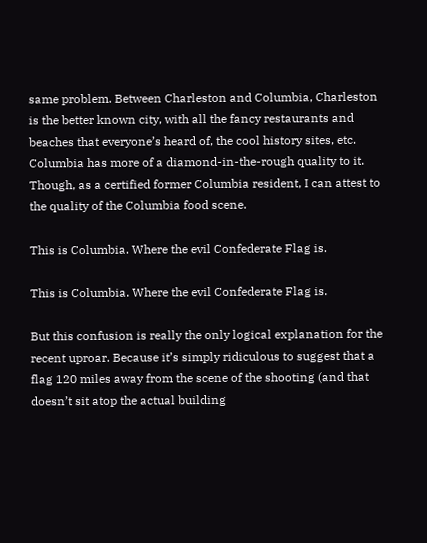same problem. Between Charleston and Columbia, Charleston is the better known city, with all the fancy restaurants and beaches that everyone’s heard of, the cool history sites, etc. Columbia has more of a diamond-in-the-rough quality to it. Though, as a certified former Columbia resident, I can attest to the quality of the Columbia food scene.

This is Columbia. Where the evil Confederate Flag is.

This is Columbia. Where the evil Confederate Flag is.

But this confusion is really the only logical explanation for the recent uproar. Because it’s simply ridiculous to suggest that a flag 120 miles away from the scene of the shooting (and that doesn’t sit atop the actual building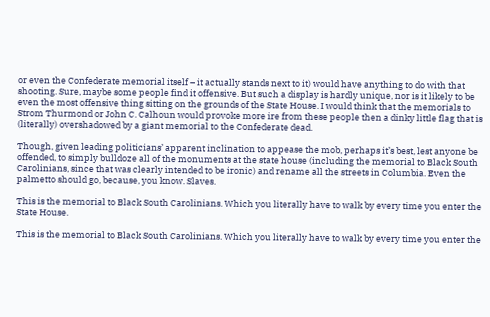or even the Confederate memorial itself – it actually stands next to it) would have anything to do with that shooting. Sure, maybe some people find it offensive. But such a display is hardly unique, nor is it likely to be even the most offensive thing sitting on the grounds of the State House. I would think that the memorials to Strom Thurmond or John C. Calhoun would provoke more ire from these people then a dinky little flag that is (literally) overshadowed by a giant memorial to the Confederate dead.

Though, given leading politicians’ apparent inclination to appease the mob, perhaps it’s best, lest anyone be offended, to simply bulldoze all of the monuments at the state house (including the memorial to Black South Carolinians, since that was clearly intended to be ironic) and rename all the streets in Columbia. Even the palmetto should go, because, you know. Slaves.

This is the memorial to Black South Carolinians. Which you literally have to walk by every time you enter the State House.

This is the memorial to Black South Carolinians. Which you literally have to walk by every time you enter the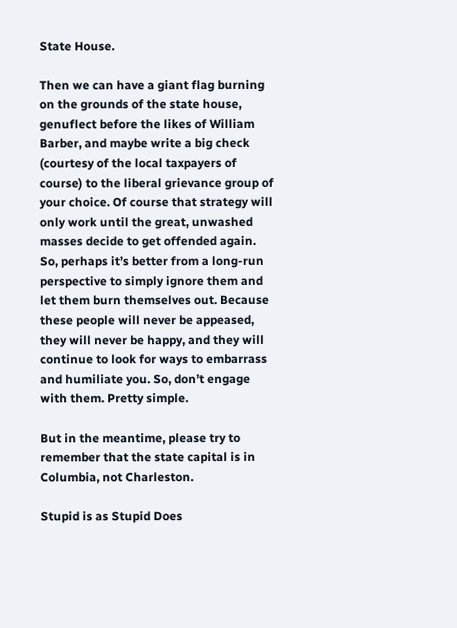State House.

Then we can have a giant flag burning on the grounds of the state house, genuflect before the likes of William Barber, and maybe write a big check (courtesy of the local taxpayers of course) to the liberal grievance group of your choice. Of course that strategy will only work until the great, unwashed masses decide to get offended again. So, perhaps it’s better from a long-run perspective to simply ignore them and let them burn themselves out. Because these people will never be appeased, they will never be happy, and they will continue to look for ways to embarrass and humiliate you. So, don’t engage with them. Pretty simple.

But in the meantime, please try to remember that the state capital is in Columbia, not Charleston.

Stupid is as Stupid Does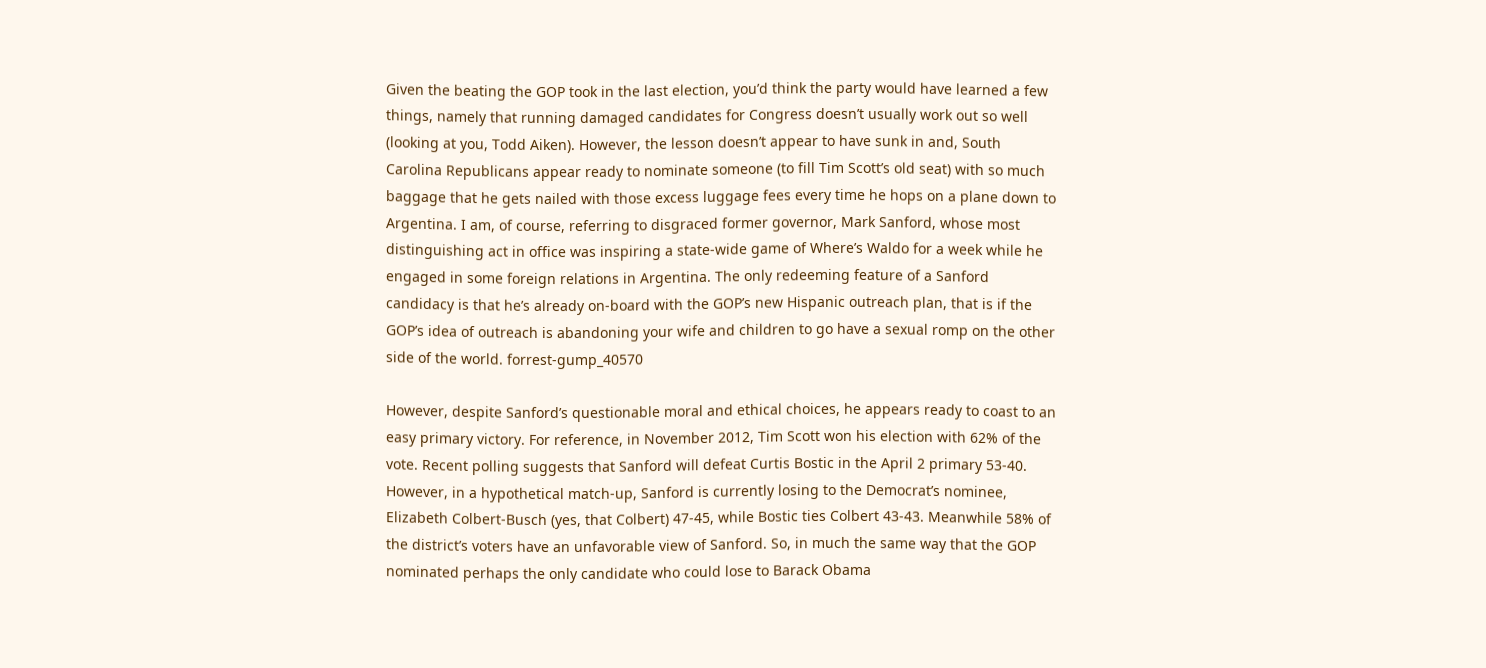Given the beating the GOP took in the last election, you’d think the party would have learned a few things, namely that running damaged candidates for Congress doesn’t usually work out so well (looking at you, Todd Aiken). However, the lesson doesn’t appear to have sunk in and, South Carolina Republicans appear ready to nominate someone (to fill Tim Scott’s old seat) with so much baggage that he gets nailed with those excess luggage fees every time he hops on a plane down to Argentina. I am, of course, referring to disgraced former governor, Mark Sanford, whose most distinguishing act in office was inspiring a state-wide game of Where’s Waldo for a week while he engaged in some foreign relations in Argentina. The only redeeming feature of a Sanford candidacy is that he’s already on-board with the GOP’s new Hispanic outreach plan, that is if the GOP’s idea of outreach is abandoning your wife and children to go have a sexual romp on the other side of the world. forrest-gump_40570

However, despite Sanford’s questionable moral and ethical choices, he appears ready to coast to an easy primary victory. For reference, in November 2012, Tim Scott won his election with 62% of the vote. Recent polling suggests that Sanford will defeat Curtis Bostic in the April 2 primary 53-40. However, in a hypothetical match-up, Sanford is currently losing to the Democrat’s nominee, Elizabeth Colbert-Busch (yes, that Colbert) 47-45, while Bostic ties Colbert 43-43. Meanwhile 58% of the district’s voters have an unfavorable view of Sanford. So, in much the same way that the GOP nominated perhaps the only candidate who could lose to Barack Obama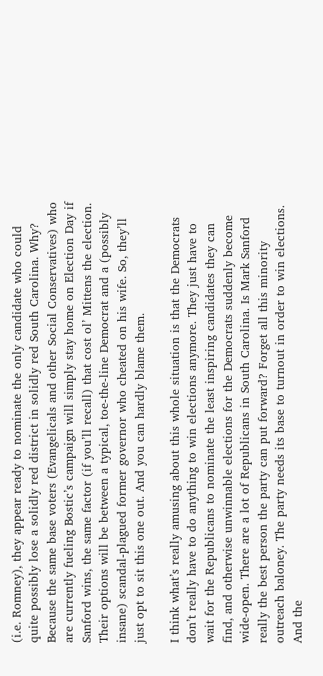(i.e. Romney), they appear ready to nominate the only candidate who could quite possibly lose a solidly red district in solidly red South Carolina. Why? Because the same base voters (Evangelicals and other Social Conservatives) who are currently fueling Bostic’s campaign will simply stay home on Election Day if Sanford wins, the same factor (if you’ll recall) that cost ol’ Mittens the election. Their options will be between a typical, toe-the-line Democrat and a (possibly insane) scandal-plagued former governor who cheated on his wife. So, they’ll just opt to sit this one out. And you can hardly blame them.

I think what’s really amusing about this whole situation is that the Democrats don’t really have to do anything to win elections anymore. They just have to wait for the Republicans to nominate the least inspiring candidates they can find, and otherwise unwinnable elections for the Democrats suddenly become wide-open. There are a lot of Republicans in South Carolina. Is Mark Sanford really the best person the party can put forward? Forget all this minority outreach baloney. The party needs its base to turnout in order to win elections. And the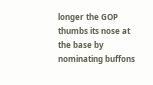longer the GOP thumbs its nose at the base by nominating buffons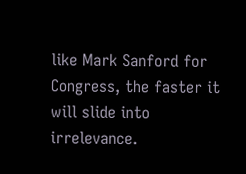like Mark Sanford for Congress, the faster it will slide into irrelevance.